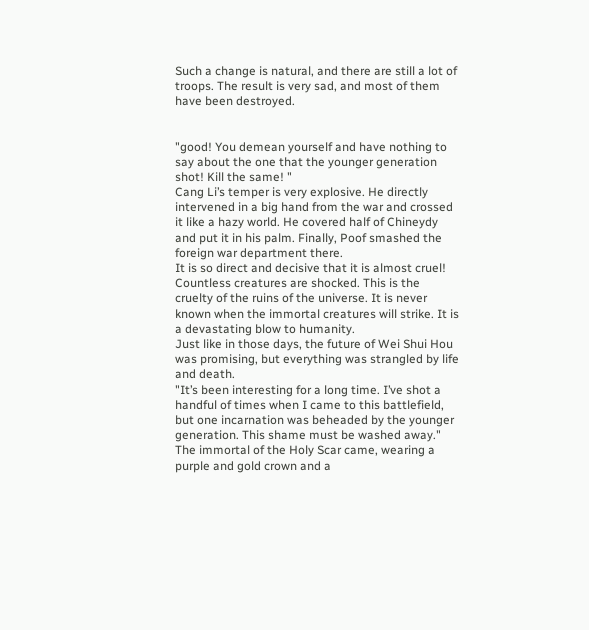Such a change is natural, and there are still a lot of troops. The result is very sad, and most of them have been destroyed.


"good! You demean yourself and have nothing to say about the one that the younger generation shot! Kill the same! "
Cang Li’s temper is very explosive. He directly intervened in a big hand from the war and crossed it like a hazy world. He covered half of Chineydy and put it in his palm. Finally, Poof smashed the foreign war department there.
It is so direct and decisive that it is almost cruel!
Countless creatures are shocked. This is the cruelty of the ruins of the universe. It is never known when the immortal creatures will strike. It is a devastating blow to humanity.
Just like in those days, the future of Wei Shui Hou was promising, but everything was strangled by life and death.
"It’s been interesting for a long time. I’ve shot a handful of times when I came to this battlefield, but one incarnation was beheaded by the younger generation. This shame must be washed away."
The immortal of the Holy Scar came, wearing a purple and gold crown and a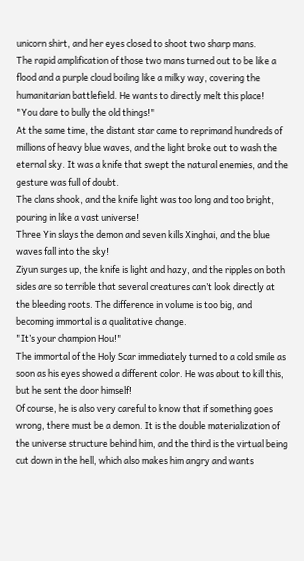unicorn shirt, and her eyes closed to shoot two sharp mans.
The rapid amplification of those two mans turned out to be like a flood and a purple cloud boiling like a milky way, covering the humanitarian battlefield. He wants to directly melt this place!
"You dare to bully the old things!"
At the same time, the distant star came to reprimand hundreds of millions of heavy blue waves, and the light broke out to wash the eternal sky. It was a knife that swept the natural enemies, and the gesture was full of doubt.
The clans shook, and the knife light was too long and too bright, pouring in like a vast universe!
Three Yin slays the demon and seven kills Xinghai, and the blue waves fall into the sky!
Ziyun surges up, the knife is light and hazy, and the ripples on both sides are so terrible that several creatures can’t look directly at the bleeding roots. The difference in volume is too big, and becoming immortal is a qualitative change.
"It’s your champion Hou!"
The immortal of the Holy Scar immediately turned to a cold smile as soon as his eyes showed a different color. He was about to kill this, but he sent the door himself!
Of course, he is also very careful to know that if something goes wrong, there must be a demon. It is the double materialization of the universe structure behind him, and the third is the virtual being cut down in the hell, which also makes him angry and wants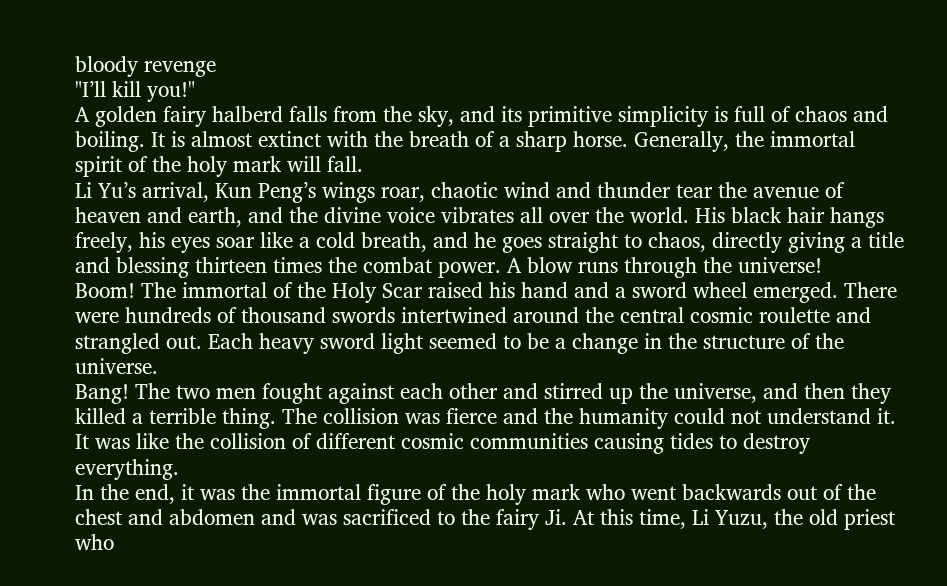bloody revenge
"I’ll kill you!"
A golden fairy halberd falls from the sky, and its primitive simplicity is full of chaos and boiling. It is almost extinct with the breath of a sharp horse. Generally, the immortal spirit of the holy mark will fall.
Li Yu’s arrival, Kun Peng’s wings roar, chaotic wind and thunder tear the avenue of heaven and earth, and the divine voice vibrates all over the world. His black hair hangs freely, his eyes soar like a cold breath, and he goes straight to chaos, directly giving a title and blessing thirteen times the combat power. A blow runs through the universe!
Boom! The immortal of the Holy Scar raised his hand and a sword wheel emerged. There were hundreds of thousand swords intertwined around the central cosmic roulette and strangled out. Each heavy sword light seemed to be a change in the structure of the universe.
Bang! The two men fought against each other and stirred up the universe, and then they killed a terrible thing. The collision was fierce and the humanity could not understand it. It was like the collision of different cosmic communities causing tides to destroy everything.
In the end, it was the immortal figure of the holy mark who went backwards out of the chest and abdomen and was sacrificed to the fairy Ji. At this time, Li Yuzu, the old priest who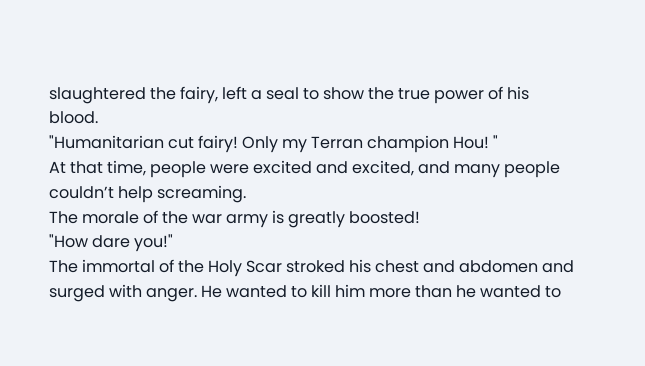slaughtered the fairy, left a seal to show the true power of his blood.
"Humanitarian cut fairy! Only my Terran champion Hou! "
At that time, people were excited and excited, and many people couldn’t help screaming.
The morale of the war army is greatly boosted!
"How dare you!"
The immortal of the Holy Scar stroked his chest and abdomen and surged with anger. He wanted to kill him more than he wanted to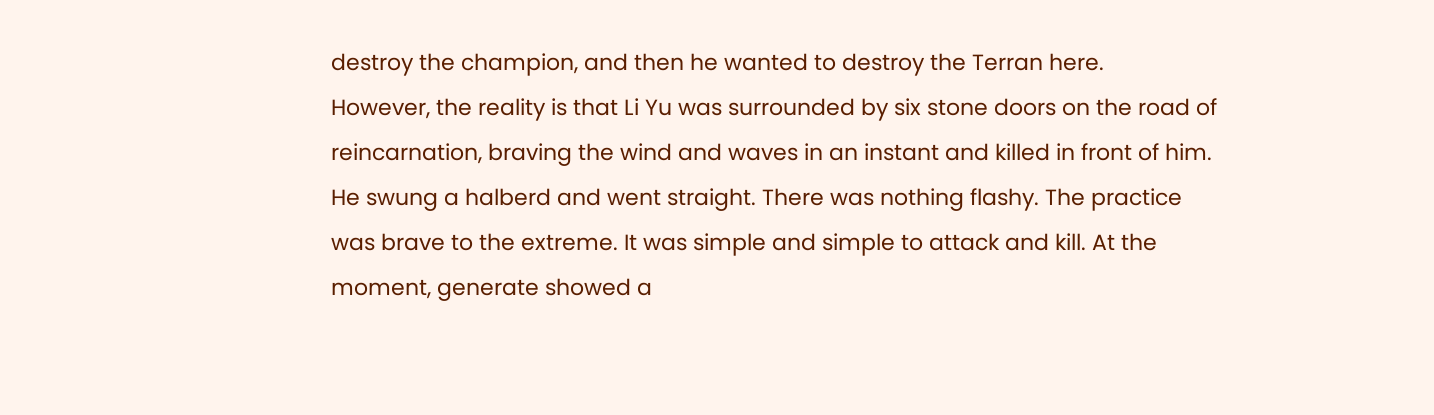destroy the champion, and then he wanted to destroy the Terran here.
However, the reality is that Li Yu was surrounded by six stone doors on the road of reincarnation, braving the wind and waves in an instant and killed in front of him.
He swung a halberd and went straight. There was nothing flashy. The practice was brave to the extreme. It was simple and simple to attack and kill. At the moment, generate showed a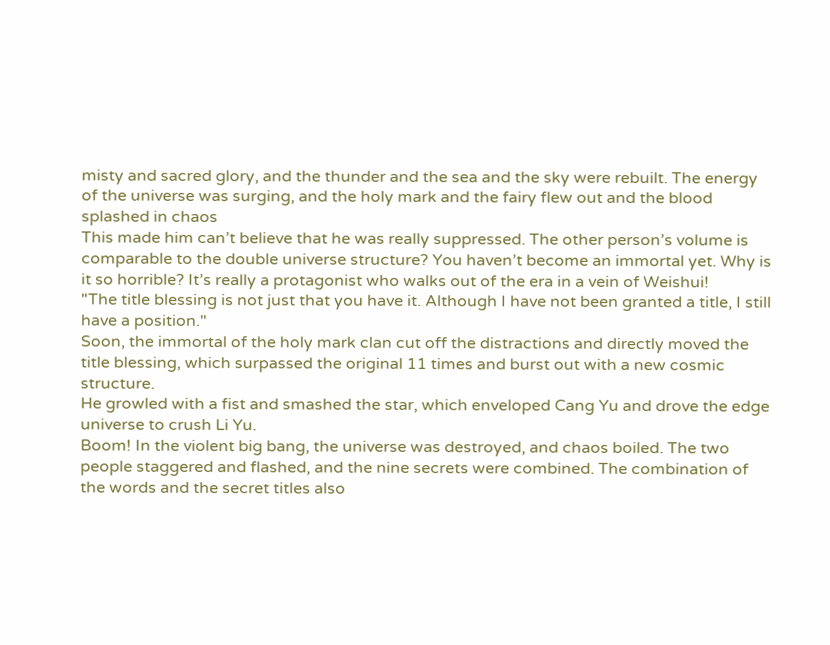misty and sacred glory, and the thunder and the sea and the sky were rebuilt. The energy of the universe was surging, and the holy mark and the fairy flew out and the blood splashed in chaos
This made him can’t believe that he was really suppressed. The other person’s volume is comparable to the double universe structure? You haven’t become an immortal yet. Why is it so horrible? It’s really a protagonist who walks out of the era in a vein of Weishui!
"The title blessing is not just that you have it. Although I have not been granted a title, I still have a position."
Soon, the immortal of the holy mark clan cut off the distractions and directly moved the title blessing, which surpassed the original 11 times and burst out with a new cosmic structure.
He growled with a fist and smashed the star, which enveloped Cang Yu and drove the edge universe to crush Li Yu.
Boom! In the violent big bang, the universe was destroyed, and chaos boiled. The two people staggered and flashed, and the nine secrets were combined. The combination of the words and the secret titles also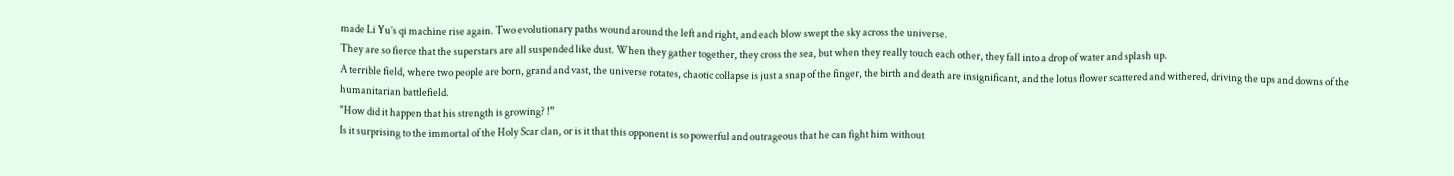made Li Yu’s qi machine rise again. Two evolutionary paths wound around the left and right, and each blow swept the sky across the universe.
They are so fierce that the superstars are all suspended like dust. When they gather together, they cross the sea, but when they really touch each other, they fall into a drop of water and splash up.
A terrible field, where two people are born, grand and vast, the universe rotates, chaotic collapse is just a snap of the finger, the birth and death are insignificant, and the lotus flower scattered and withered, driving the ups and downs of the humanitarian battlefield.
"How did it happen that his strength is growing? !”
Is it surprising to the immortal of the Holy Scar clan, or is it that this opponent is so powerful and outrageous that he can fight him without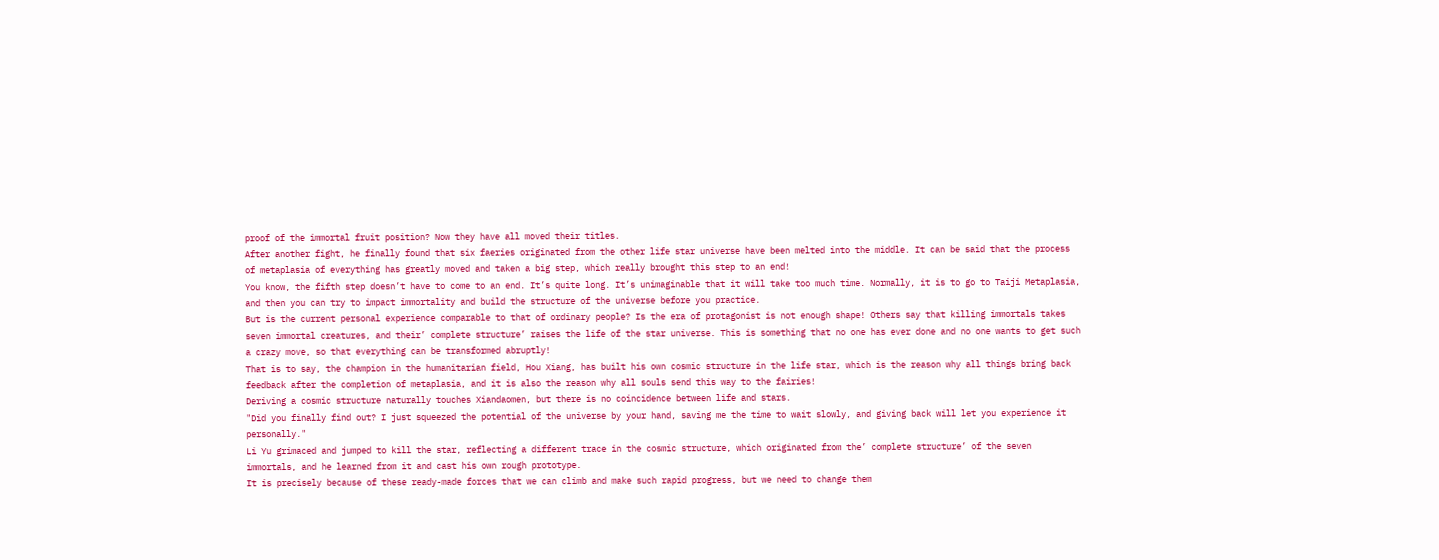proof of the immortal fruit position? Now they have all moved their titles.
After another fight, he finally found that six faeries originated from the other life star universe have been melted into the middle. It can be said that the process of metaplasia of everything has greatly moved and taken a big step, which really brought this step to an end!
You know, the fifth step doesn’t have to come to an end. It’s quite long. It’s unimaginable that it will take too much time. Normally, it is to go to Taiji Metaplasia, and then you can try to impact immortality and build the structure of the universe before you practice.
But is the current personal experience comparable to that of ordinary people? Is the era of protagonist is not enough shape! Others say that killing immortals takes seven immortal creatures, and their’ complete structure’ raises the life of the star universe. This is something that no one has ever done and no one wants to get such a crazy move, so that everything can be transformed abruptly!
That is to say, the champion in the humanitarian field, Hou Xiang, has built his own cosmic structure in the life star, which is the reason why all things bring back feedback after the completion of metaplasia, and it is also the reason why all souls send this way to the fairies!
Deriving a cosmic structure naturally touches Xiandaomen, but there is no coincidence between life and stars.
"Did you finally find out? I just squeezed the potential of the universe by your hand, saving me the time to wait slowly, and giving back will let you experience it personally."
Li Yu grimaced and jumped to kill the star, reflecting a different trace in the cosmic structure, which originated from the’ complete structure’ of the seven immortals, and he learned from it and cast his own rough prototype.
It is precisely because of these ready-made forces that we can climb and make such rapid progress, but we need to change them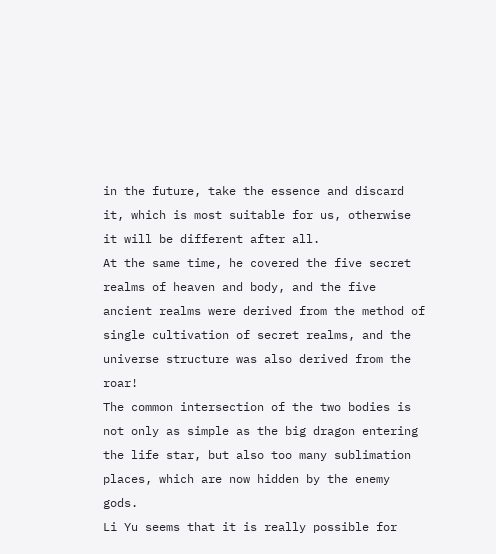in the future, take the essence and discard it, which is most suitable for us, otherwise it will be different after all.
At the same time, he covered the five secret realms of heaven and body, and the five ancient realms were derived from the method of single cultivation of secret realms, and the universe structure was also derived from the roar!
The common intersection of the two bodies is not only as simple as the big dragon entering the life star, but also too many sublimation places, which are now hidden by the enemy gods.
Li Yu seems that it is really possible for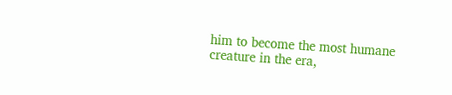him to become the most humane creature in the era,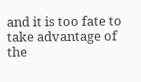and it is too fate to take advantage of the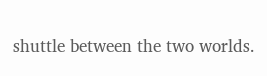shuttle between the two worlds.